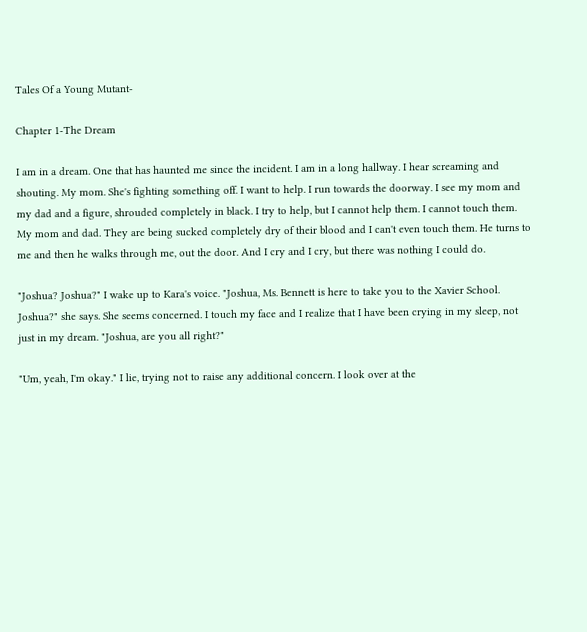Tales Of a Young Mutant-

Chapter 1-The Dream

I am in a dream. One that has haunted me since the incident. I am in a long hallway. I hear screaming and shouting. My mom. She's fighting something off. I want to help. I run towards the doorway. I see my mom and my dad and a figure, shrouded completely in black. I try to help, but I cannot help them. I cannot touch them. My mom and dad. They are being sucked completely dry of their blood and I can't even touch them. He turns to me and then he walks through me, out the door. And I cry and I cry, but there was nothing I could do.

"Joshua? Joshua?" I wake up to Kara's voice. "Joshua, Ms. Bennett is here to take you to the Xavier School. Joshua?" she says. She seems concerned. I touch my face and I realize that I have been crying in my sleep, not just in my dream. "Joshua, are you all right?"

"Um, yeah, I'm okay." I lie, trying not to raise any additional concern. I look over at the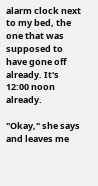alarm clock next to my bed, the one that was supposed to have gone off already. It's 12:00 noon already.

"Okay," she says and leaves me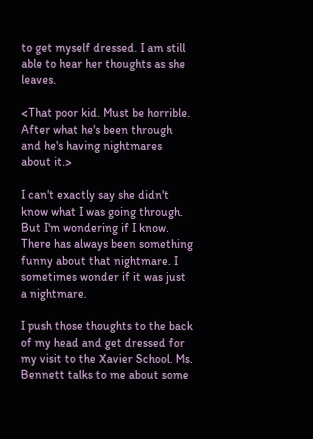to get myself dressed. I am still able to hear her thoughts as she leaves.

<That poor kid. Must be horrible. After what he's been through and he's having nightmares about it.>

I can't exactly say she didn't know what I was going through. But I'm wondering if I know. There has always been something funny about that nightmare. I sometimes wonder if it was just a nightmare.

I push those thoughts to the back of my head and get dressed for my visit to the Xavier School. Ms. Bennett talks to me about some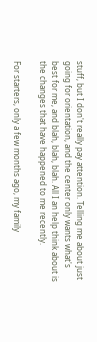stuff, but I don't really pay attention. Telling me about just going for orientation, and the center only wants what's best for me, and blah, blah, blah. All I an help think about is the changes that have happened to me recently.

For starters, only a few months ago, my family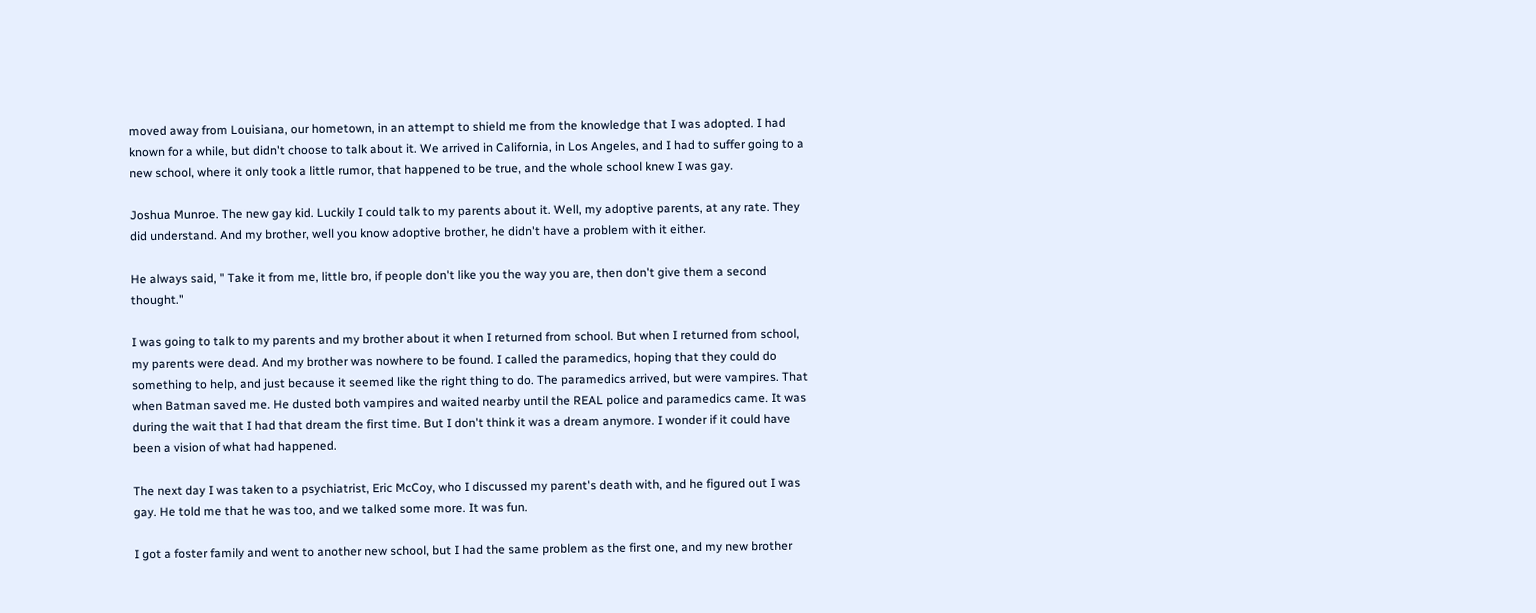moved away from Louisiana, our hometown, in an attempt to shield me from the knowledge that I was adopted. I had known for a while, but didn't choose to talk about it. We arrived in California, in Los Angeles, and I had to suffer going to a new school, where it only took a little rumor, that happened to be true, and the whole school knew I was gay.

Joshua Munroe. The new gay kid. Luckily I could talk to my parents about it. Well, my adoptive parents, at any rate. They did understand. And my brother, well you know adoptive brother, he didn't have a problem with it either.

He always said, " Take it from me, little bro, if people don't like you the way you are, then don't give them a second thought."

I was going to talk to my parents and my brother about it when I returned from school. But when I returned from school, my parents were dead. And my brother was nowhere to be found. I called the paramedics, hoping that they could do something to help, and just because it seemed like the right thing to do. The paramedics arrived, but were vampires. That when Batman saved me. He dusted both vampires and waited nearby until the REAL police and paramedics came. It was during the wait that I had that dream the first time. But I don't think it was a dream anymore. I wonder if it could have been a vision of what had happened.

The next day I was taken to a psychiatrist, Eric McCoy, who I discussed my parent's death with, and he figured out I was gay. He told me that he was too, and we talked some more. It was fun.

I got a foster family and went to another new school, but I had the same problem as the first one, and my new brother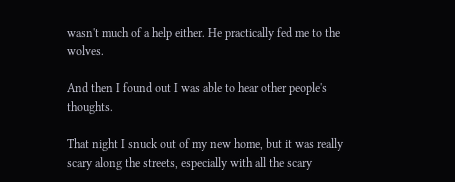wasn't much of a help either. He practically fed me to the wolves.

And then I found out I was able to hear other people's thoughts.

That night I snuck out of my new home, but it was really scary along the streets, especially with all the scary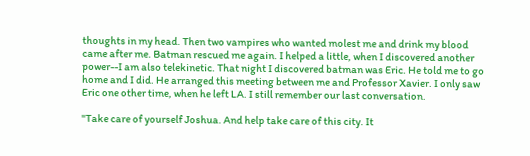thoughts in my head. Then two vampires who wanted molest me and drink my blood came after me. Batman rescued me again. I helped a little, when I discovered another power--I am also telekinetic. That night I discovered batman was Eric. He told me to go home and I did. He arranged this meeting between me and Professor Xavier. I only saw Eric one other time, when he left LA. I still remember our last conversation.

"Take care of yourself Joshua. And help take care of this city. It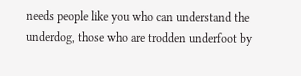needs people like you who can understand the underdog, those who are trodden underfoot by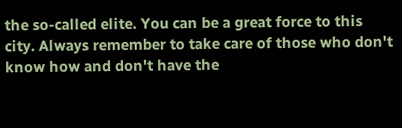the so-called elite. You can be a great force to this city. Always remember to take care of those who don't know how and don't have the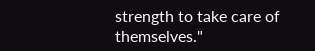strength to take care of themselves."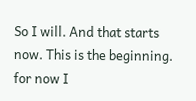So I will. And that starts now. This is the beginning. for now I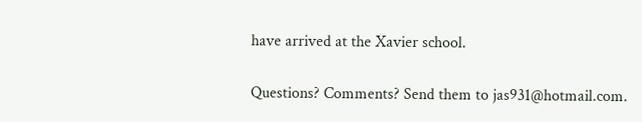have arrived at the Xavier school.

Questions? Comments? Send them to jas931@hotmail.com.